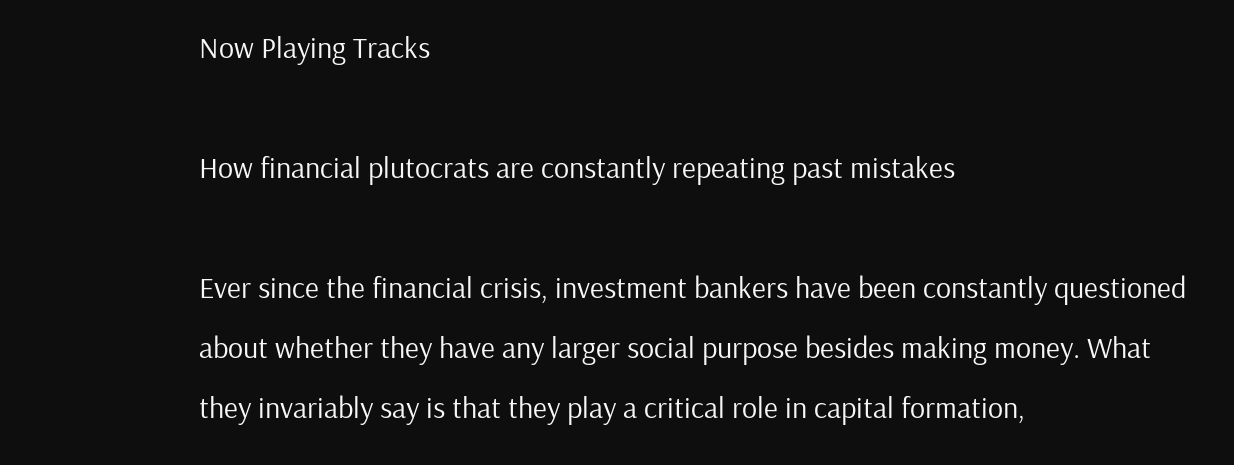Now Playing Tracks

How financial plutocrats are constantly repeating past mistakes

Ever since the financial crisis, investment bankers have been constantly questioned about whether they have any larger social purpose besides making money. What they invariably say is that they play a critical role in capital formation,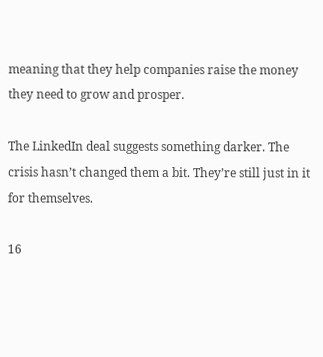meaning that they help companies raise the money they need to grow and prosper.

The LinkedIn deal suggests something darker. The crisis hasn’t changed them a bit. They’re still just in it for themselves.

16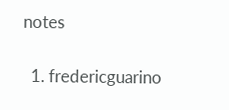notes

  1. fredericguarino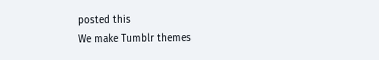posted this
We make Tumblr themes